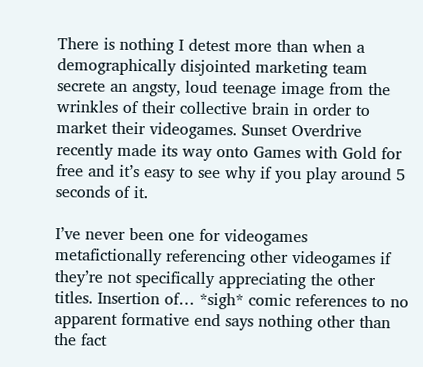There is nothing I detest more than when a demographically disjointed marketing team secrete an angsty, loud teenage image from the wrinkles of their collective brain in order to market their videogames. Sunset Overdrive recently made its way onto Games with Gold for free and it’s easy to see why if you play around 5 seconds of it.

I’ve never been one for videogames metafictionally referencing other videogames if they’re not specifically appreciating the other titles. Insertion of… *sigh* comic references to no apparent formative end says nothing other than the fact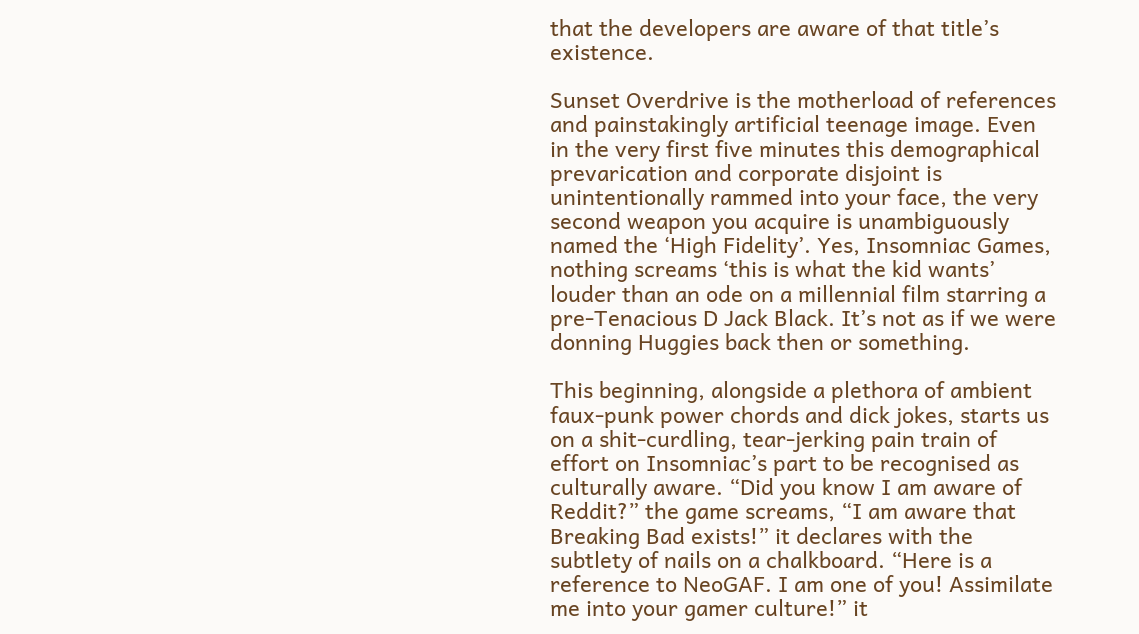that the developers are aware of that title’s existence.

Sunset Overdrive is the motherload of references and painstakingly artificial teenage image. Even in the very first five minutes this demographical prevarication and corporate disjoint is unintentionally rammed into your face, the very second weapon you acquire is unambiguously named the ‘High Fidelity’. Yes, Insomniac Games, nothing screams ‘this is what the kid wants’ louder than an ode on a millennial film starring a pre-Tenacious D Jack Black. It’s not as if we were donning Huggies back then or something.

This beginning, alongside a plethora of ambient faux-punk power chords and dick jokes, starts us on a shit-curdling, tear-jerking pain train of effort on Insomniac’s part to be recognised as culturally aware. “Did you know I am aware of Reddit?” the game screams, “I am aware that Breaking Bad exists!” it declares with the subtlety of nails on a chalkboard. “Here is a reference to NeoGAF. I am one of you! Assimilate me into your gamer culture!” it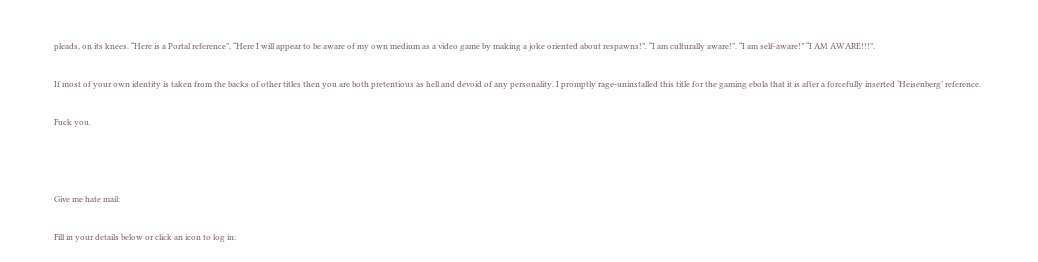pleads, on its knees. “Here is a Portal reference”, “Here I will appear to be aware of my own medium as a video game by making a joke oriented about respawns!”. “I am culturally aware!”. “I am self-aware!” “I AM AWARE!!!”.

If most of your own identity is taken from the backs of other titles then you are both pretentious as hell and devoid of any personality. I promptly rage-uninstalled this title for the gaming ebola that it is after a forcefully inserted ‘Heisenberg’ reference.

Fuck you.



Give me hate mail:

Fill in your details below or click an icon to log in: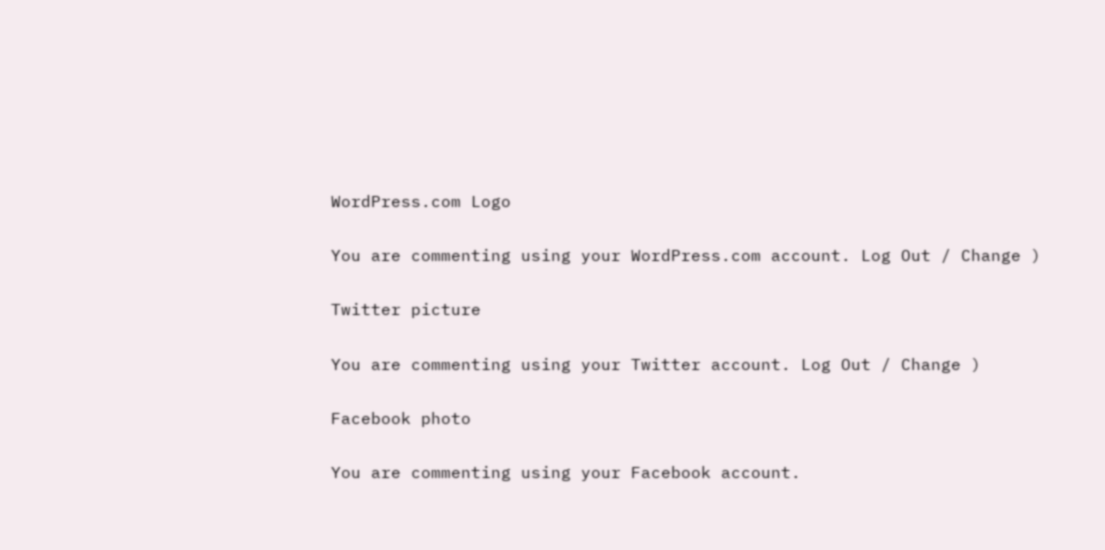WordPress.com Logo

You are commenting using your WordPress.com account. Log Out / Change )

Twitter picture

You are commenting using your Twitter account. Log Out / Change )

Facebook photo

You are commenting using your Facebook account.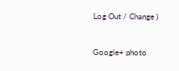Log Out / Change )

Google+ photo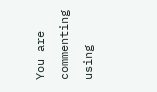You are commenting using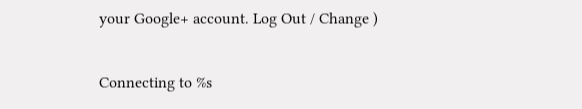your Google+ account. Log Out / Change )

Connecting to %s